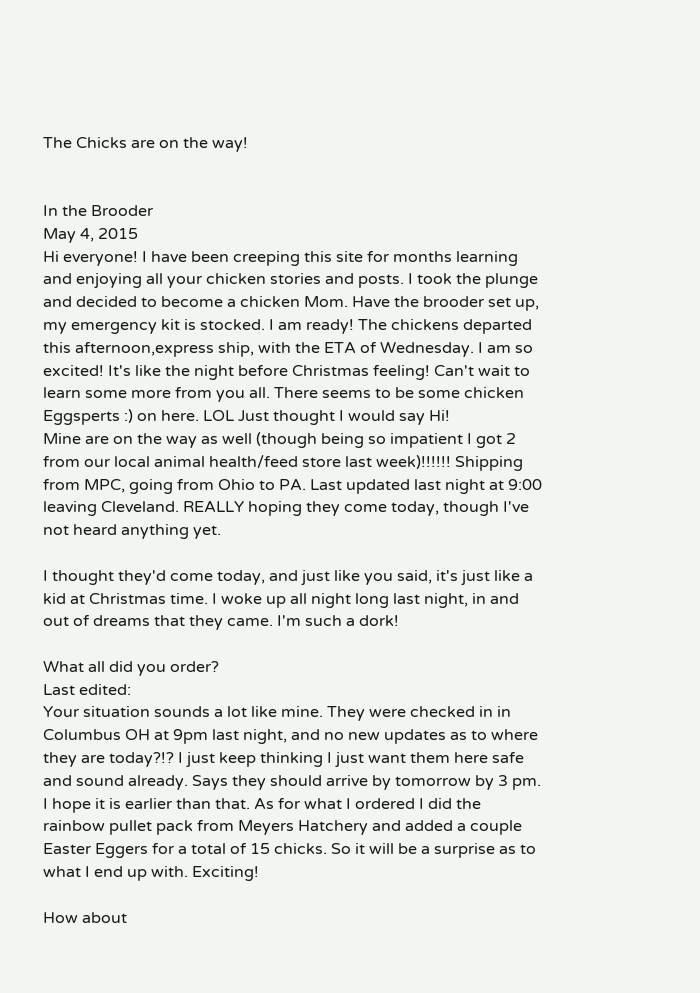The Chicks are on the way!


In the Brooder
May 4, 2015
Hi everyone! I have been creeping this site for months learning and enjoying all your chicken stories and posts. I took the plunge and decided to become a chicken Mom. Have the brooder set up, my emergency kit is stocked. I am ready! The chickens departed this afternoon,express ship, with the ETA of Wednesday. I am so excited! It's like the night before Christmas feeling! Can't wait to learn some more from you all. There seems to be some chicken Eggsperts :) on here. LOL Just thought I would say Hi!
Mine are on the way as well (though being so impatient I got 2 from our local animal health/feed store last week)!!!!!! Shipping from MPC, going from Ohio to PA. Last updated last night at 9:00 leaving Cleveland. REALLY hoping they come today, though I've not heard anything yet.

I thought they'd come today, and just like you said, it's just like a kid at Christmas time. I woke up all night long last night, in and out of dreams that they came. I'm such a dork!

What all did you order?
Last edited:
Your situation sounds a lot like mine. They were checked in in Columbus OH at 9pm last night, and no new updates as to where they are today?!? I just keep thinking I just want them here safe and sound already. Says they should arrive by tomorrow by 3 pm. I hope it is earlier than that. As for what I ordered I did the rainbow pullet pack from Meyers Hatchery and added a couple Easter Eggers for a total of 15 chicks. So it will be a surprise as to what I end up with. Exciting!

How about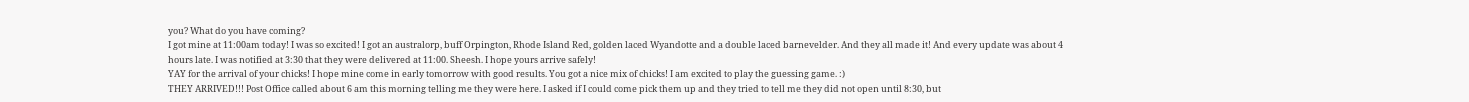you? What do you have coming?
I got mine at 11:00am today! I was so excited! I got an australorp, buff Orpington, Rhode Island Red, golden laced Wyandotte and a double laced barnevelder. And they all made it! And every update was about 4 hours late. I was notified at 3:30 that they were delivered at 11:00. Sheesh. I hope yours arrive safely!
YAY for the arrival of your chicks! I hope mine come in early tomorrow with good results. You got a nice mix of chicks! I am excited to play the guessing game. :)
THEY ARRIVED!!! Post Office called about 6 am this morning telling me they were here. I asked if I could come pick them up and they tried to tell me they did not open until 8:30, but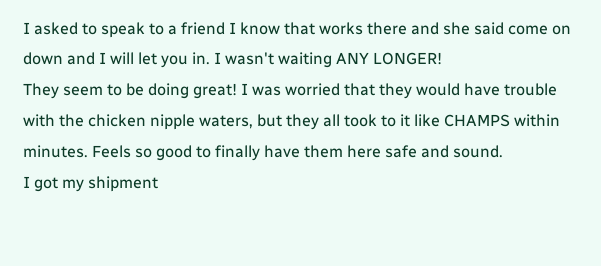I asked to speak to a friend I know that works there and she said come on down and I will let you in. I wasn't waiting ANY LONGER!
They seem to be doing great! I was worried that they would have trouble with the chicken nipple waters, but they all took to it like CHAMPS within minutes. Feels so good to finally have them here safe and sound.
I got my shipment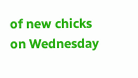of new chicks on Wednesday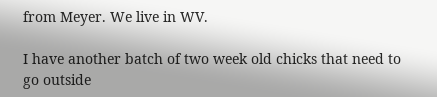from Meyer. We live in WV.

I have another batch of two week old chicks that need to go outside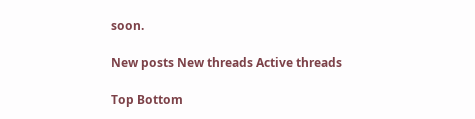soon.

New posts New threads Active threads

Top Bottom